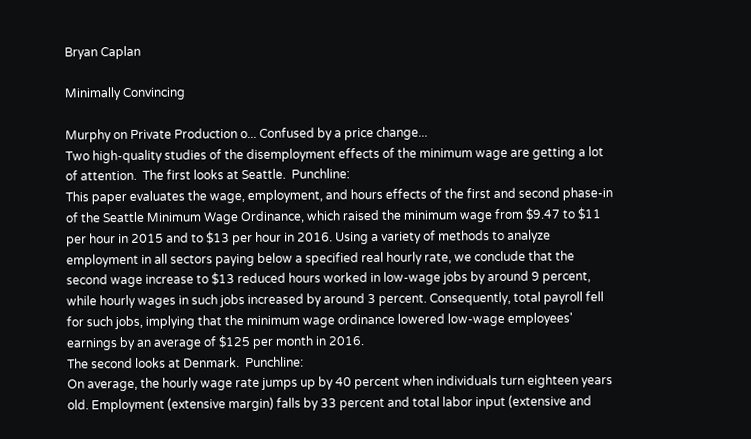Bryan Caplan

Minimally Convincing

Murphy on Private Production o... Confused by a price change...
Two high-quality studies of the disemployment effects of the minimum wage are getting a lot of attention.  The first looks at Seattle.  Punchline:
This paper evaluates the wage, employment, and hours effects of the first and second phase-in of the Seattle Minimum Wage Ordinance, which raised the minimum wage from $9.47 to $11 per hour in 2015 and to $13 per hour in 2016. Using a variety of methods to analyze employment in all sectors paying below a specified real hourly rate, we conclude that the second wage increase to $13 reduced hours worked in low-wage jobs by around 9 percent, while hourly wages in such jobs increased by around 3 percent. Consequently, total payroll fell for such jobs, implying that the minimum wage ordinance lowered low-wage employees' earnings by an average of $125 per month in 2016.
The second looks at Denmark.  Punchline:
On average, the hourly wage rate jumps up by 40 percent when individuals turn eighteen years old. Employment (extensive margin) falls by 33 percent and total labor input (extensive and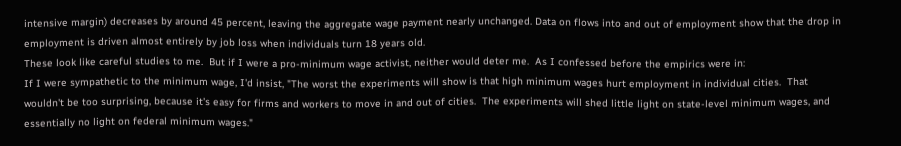intensive margin) decreases by around 45 percent, leaving the aggregate wage payment nearly unchanged. Data on flows into and out of employment show that the drop in employment is driven almost entirely by job loss when individuals turn 18 years old.
These look like careful studies to me.  But if I were a pro-minimum wage activist, neither would deter me.  As I confessed before the empirics were in:
If I were sympathetic to the minimum wage, I'd insist, "The worst the experiments will show is that high minimum wages hurt employment in individual cities.  That wouldn't be too surprising, because it's easy for firms and workers to move in and out of cities.  The experiments will shed little light on state-level minimum wages, and essentially no light on federal minimum wages."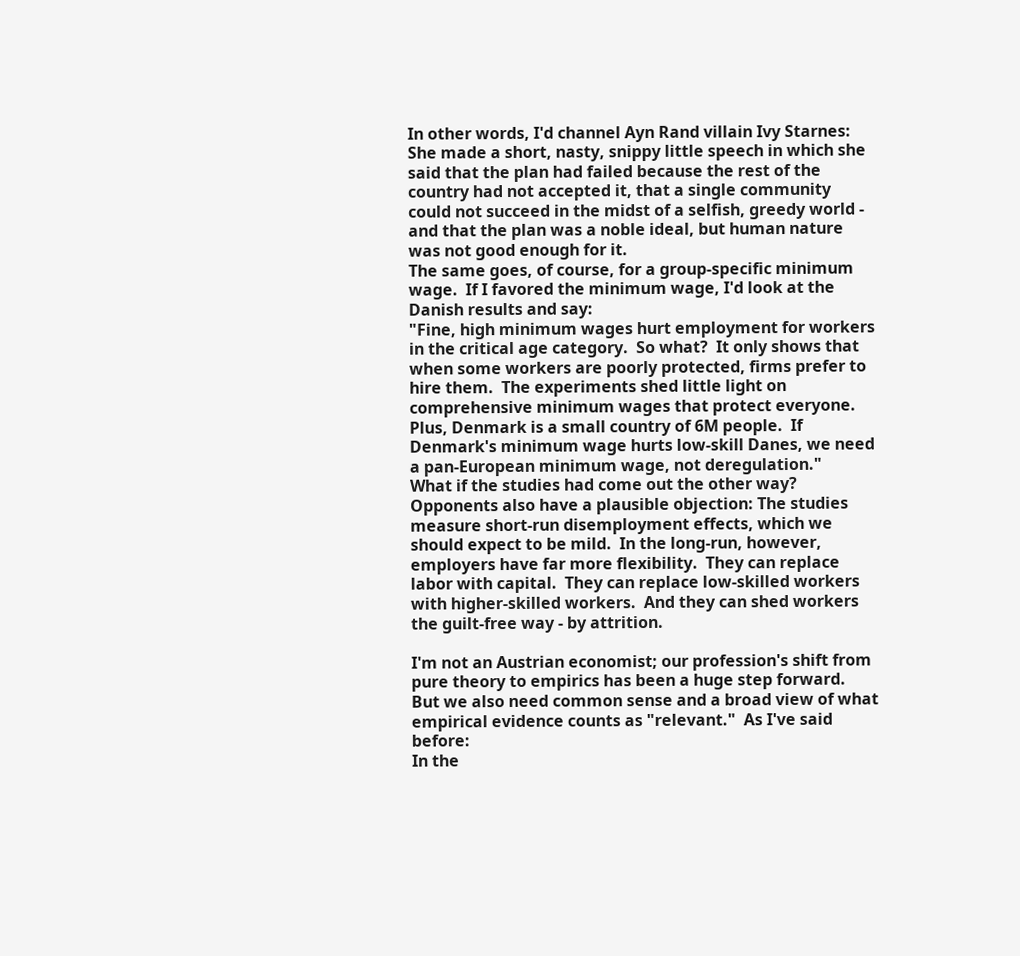In other words, I'd channel Ayn Rand villain Ivy Starnes:
She made a short, nasty, snippy little speech in which she said that the plan had failed because the rest of the country had not accepted it, that a single community could not succeed in the midst of a selfish, greedy world - and that the plan was a noble ideal, but human nature was not good enough for it.
The same goes, of course, for a group-specific minimum wage.  If I favored the minimum wage, I'd look at the Danish results and say:
"Fine, high minimum wages hurt employment for workers in the critical age category.  So what?  It only shows that when some workers are poorly protected, firms prefer to hire them.  The experiments shed little light on comprehensive minimum wages that protect everyone.  Plus, Denmark is a small country of 6M people.  If Denmark's minimum wage hurts low-skill Danes, we need a pan-European minimum wage, not deregulation."
What if the studies had come out the other way?  Opponents also have a plausible objection: The studies measure short-run disemployment effects, which we should expect to be mild.  In the long-run, however, employers have far more flexibility.  They can replace labor with capital.  They can replace low-skilled workers with higher-skilled workers.  And they can shed workers the guilt-free way - by attrition.

I'm not an Austrian economist; our profession's shift from pure theory to empirics has been a huge step forward.  But we also need common sense and a broad view of what empirical evidence counts as "relevant."  As I've said before:
In the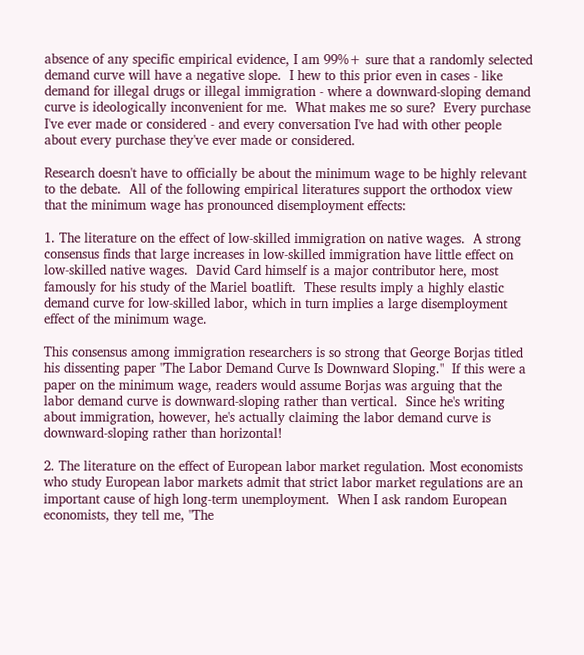absence of any specific empirical evidence, I am 99%+ sure that a randomly selected demand curve will have a negative slope.  I hew to this prior even in cases - like demand for illegal drugs or illegal immigration - where a downward-sloping demand curve is ideologically inconvenient for me.  What makes me so sure?  Every purchase I've ever made or considered - and every conversation I've had with other people about every purchase they've ever made or considered.

Research doesn't have to officially be about the minimum wage to be highly relevant to the debate.  All of the following empirical literatures support the orthodox view that the minimum wage has pronounced disemployment effects:

1. The literature on the effect of low-skilled immigration on native wages.  A strong consensus finds that large increases in low-skilled immigration have little effect on low-skilled native wages.  David Card himself is a major contributor here, most famously for his study of the Mariel boatlift.  These results imply a highly elastic demand curve for low-skilled labor, which in turn implies a large disemployment effect of the minimum wage.

This consensus among immigration researchers is so strong that George Borjas titled his dissenting paper "The Labor Demand Curve Is Downward Sloping."  If this were a paper on the minimum wage, readers would assume Borjas was arguing that the labor demand curve is downward-sloping rather than vertical.  Since he's writing about immigration, however, he's actually claiming the labor demand curve is downward-sloping rather than horizontal!

2. The literature on the effect of European labor market regulation. Most economists who study European labor markets admit that strict labor market regulations are an important cause of high long-term unemployment.  When I ask random European economists, they tell me, "The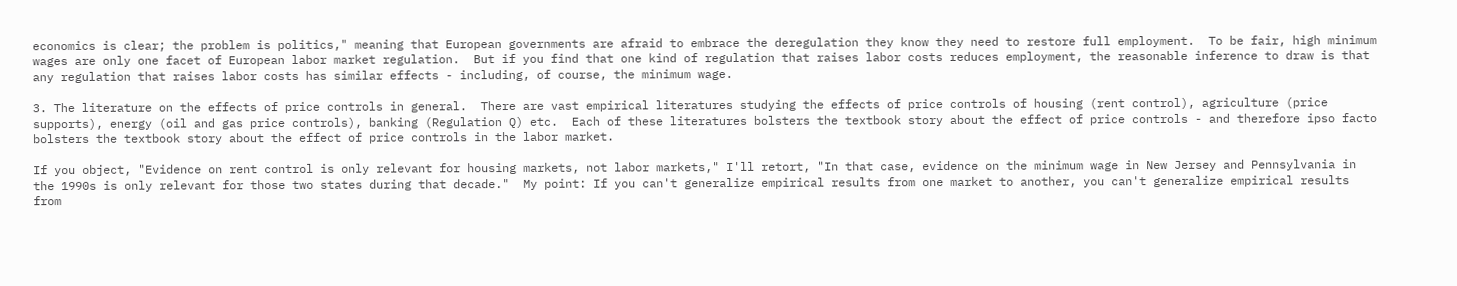economics is clear; the problem is politics," meaning that European governments are afraid to embrace the deregulation they know they need to restore full employment.  To be fair, high minimum wages are only one facet of European labor market regulation.  But if you find that one kind of regulation that raises labor costs reduces employment, the reasonable inference to draw is that any regulation that raises labor costs has similar effects - including, of course, the minimum wage.

3. The literature on the effects of price controls in general.  There are vast empirical literatures studying the effects of price controls of housing (rent control), agriculture (price supports), energy (oil and gas price controls), banking (Regulation Q) etc.  Each of these literatures bolsters the textbook story about the effect of price controls - and therefore ipso facto bolsters the textbook story about the effect of price controls in the labor market.

If you object, "Evidence on rent control is only relevant for housing markets, not labor markets," I'll retort, "In that case, evidence on the minimum wage in New Jersey and Pennsylvania in the 1990s is only relevant for those two states during that decade."  My point: If you can't generalize empirical results from one market to another, you can't generalize empirical results from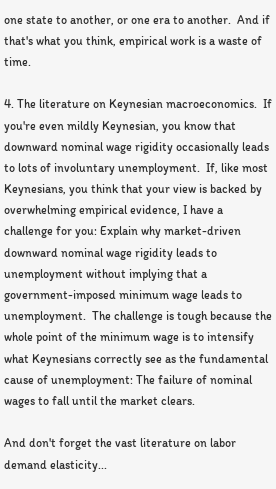one state to another, or one era to another.  And if that's what you think, empirical work is a waste of time.

4. The literature on Keynesian macroeconomics.  If you're even mildly Keynesian, you know that downward nominal wage rigidity occasionally leads to lots of involuntary unemployment.  If, like most Keynesians, you think that your view is backed by overwhelming empirical evidence, I have a challenge for you: Explain why market-driven downward nominal wage rigidity leads to unemployment without implying that a government-imposed minimum wage leads to unemployment.  The challenge is tough because the whole point of the minimum wage is to intensify what Keynesians correctly see as the fundamental cause of unemployment: The failure of nominal wages to fall until the market clears.

And don't forget the vast literature on labor demand elasticity...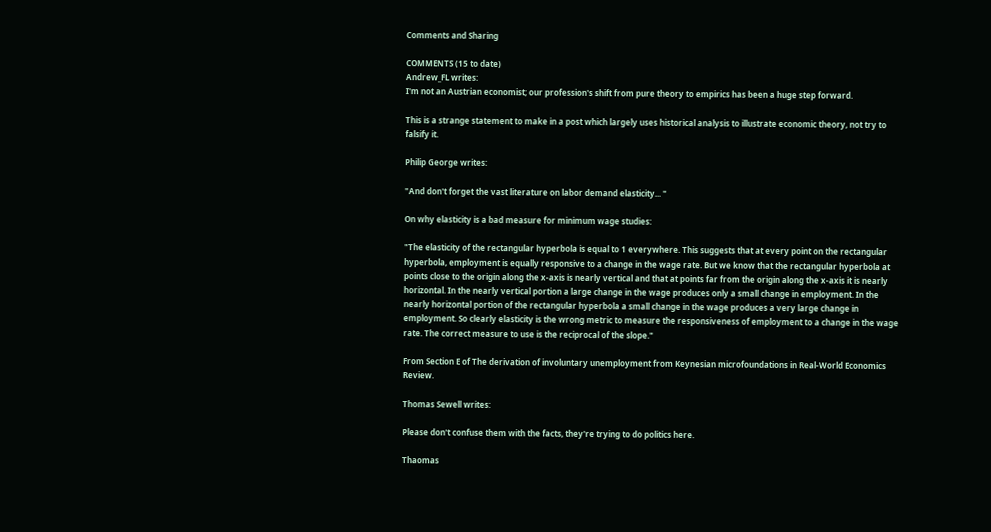Comments and Sharing

COMMENTS (15 to date)
Andrew_FL writes:
I'm not an Austrian economist; our profession's shift from pure theory to empirics has been a huge step forward.

This is a strange statement to make in a post which largely uses historical analysis to illustrate economic theory, not try to falsify it.

Philip George writes:

"And don't forget the vast literature on labor demand elasticity... "

On why elasticity is a bad measure for minimum wage studies:

"The elasticity of the rectangular hyperbola is equal to 1 everywhere. This suggests that at every point on the rectangular hyperbola, employment is equally responsive to a change in the wage rate. But we know that the rectangular hyperbola at points close to the origin along the x-axis is nearly vertical and that at points far from the origin along the x-axis it is nearly horizontal. In the nearly vertical portion a large change in the wage produces only a small change in employment. In the nearly horizontal portion of the rectangular hyperbola a small change in the wage produces a very large change in employment. So clearly elasticity is the wrong metric to measure the responsiveness of employment to a change in the wage rate. The correct measure to use is the reciprocal of the slope."

From Section E of The derivation of involuntary unemployment from Keynesian microfoundations in Real-World Economics Review.

Thomas Sewell writes:

Please don't confuse them with the facts, they're trying to do politics here.

Thaomas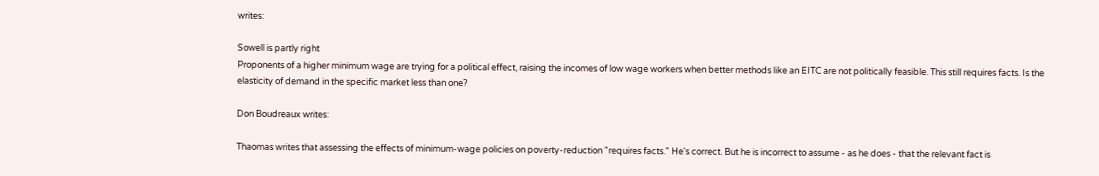writes:

Sowell is partly right
Proponents of a higher minimum wage are trying for a political effect, raising the incomes of low wage workers when better methods like an EITC are not politically feasible. This still requires facts. Is the elasticity of demand in the specific market less than one?

Don Boudreaux writes:

Thaomas writes that assessing the effects of minimum-wage policies on poverty-reduction "requires facts." He's correct. But he is incorrect to assume - as he does - that the relevant fact is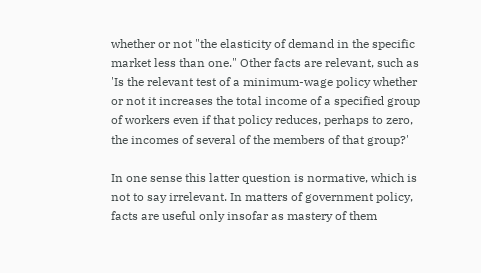whether or not "the elasticity of demand in the specific market less than one." Other facts are relevant, such as 'Is the relevant test of a minimum-wage policy whether or not it increases the total income of a specified group of workers even if that policy reduces, perhaps to zero, the incomes of several of the members of that group?'

In one sense this latter question is normative, which is not to say irrelevant. In matters of government policy, facts are useful only insofar as mastery of them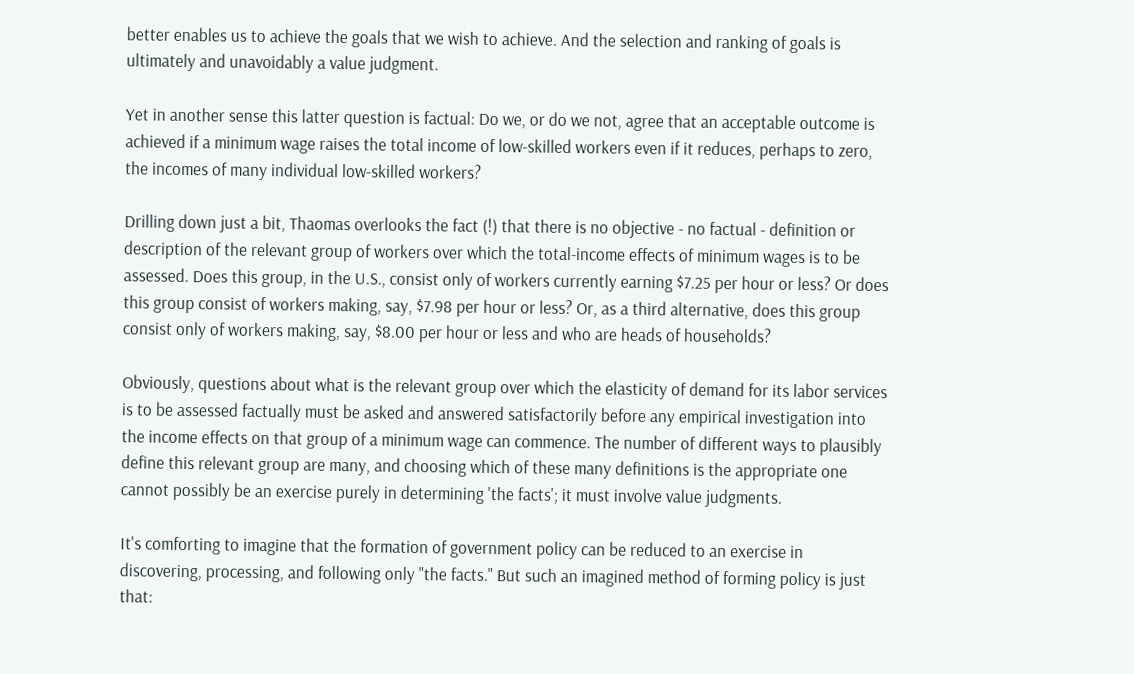better enables us to achieve the goals that we wish to achieve. And the selection and ranking of goals is ultimately and unavoidably a value judgment.

Yet in another sense this latter question is factual: Do we, or do we not, agree that an acceptable outcome is achieved if a minimum wage raises the total income of low-skilled workers even if it reduces, perhaps to zero, the incomes of many individual low-skilled workers?

Drilling down just a bit, Thaomas overlooks the fact (!) that there is no objective - no factual - definition or description of the relevant group of workers over which the total-income effects of minimum wages is to be assessed. Does this group, in the U.S., consist only of workers currently earning $7.25 per hour or less? Or does this group consist of workers making, say, $7.98 per hour or less? Or, as a third alternative, does this group consist only of workers making, say, $8.00 per hour or less and who are heads of households?

Obviously, questions about what is the relevant group over which the elasticity of demand for its labor services is to be assessed factually must be asked and answered satisfactorily before any empirical investigation into the income effects on that group of a minimum wage can commence. The number of different ways to plausibly define this relevant group are many, and choosing which of these many definitions is the appropriate one cannot possibly be an exercise purely in determining 'the facts'; it must involve value judgments.

It's comforting to imagine that the formation of government policy can be reduced to an exercise in discovering, processing, and following only "the facts." But such an imagined method of forming policy is just that: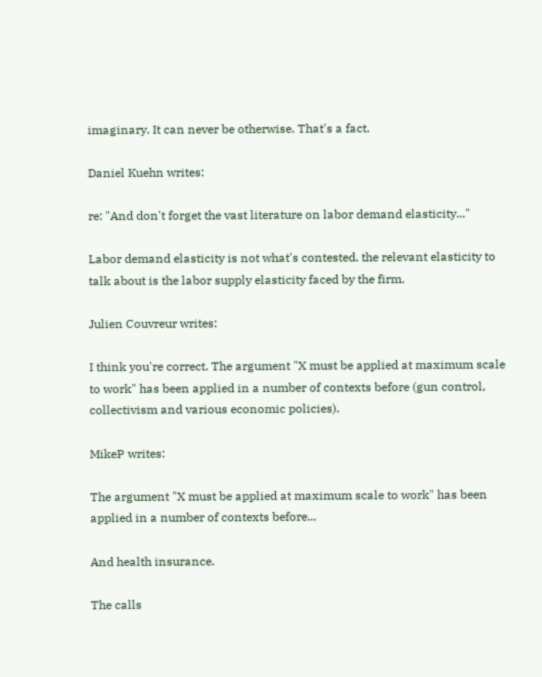imaginary. It can never be otherwise. That's a fact.

Daniel Kuehn writes:

re: "And don't forget the vast literature on labor demand elasticity..."

Labor demand elasticity is not what's contested. the relevant elasticity to talk about is the labor supply elasticity faced by the firm.

Julien Couvreur writes:

I think you're correct. The argument "X must be applied at maximum scale to work" has been applied in a number of contexts before (gun control, collectivism and various economic policies).

MikeP writes:

The argument "X must be applied at maximum scale to work" has been applied in a number of contexts before...

And health insurance.

The calls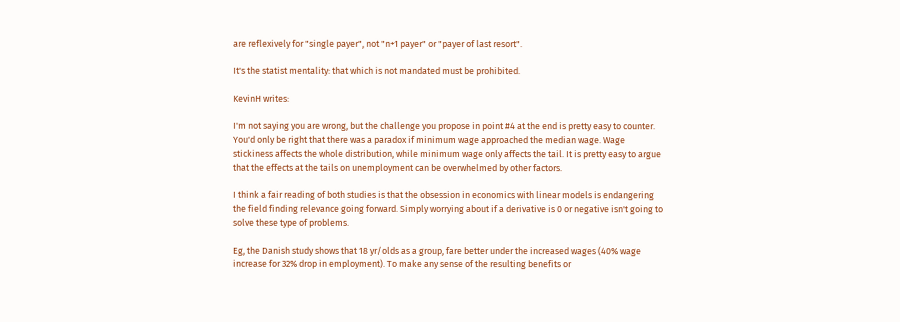are reflexively for "single payer", not "n+1 payer" or "payer of last resort".

It's the statist mentality: that which is not mandated must be prohibited.

KevinH writes:

I'm not saying you are wrong, but the challenge you propose in point #4 at the end is pretty easy to counter. You'd only be right that there was a paradox if minimum wage approached the median wage. Wage stickiness affects the whole distribution, while minimum wage only affects the tail. It is pretty easy to argue that the effects at the tails on unemployment can be overwhelmed by other factors.

I think a fair reading of both studies is that the obsession in economics with linear models is endangering the field finding relevance going forward. Simply worrying about if a derivative is 0 or negative isn't going to solve these type of problems.

Eg, the Danish study shows that 18 yr/olds as a group, fare better under the increased wages (40% wage increase for 32% drop in employment). To make any sense of the resulting benefits or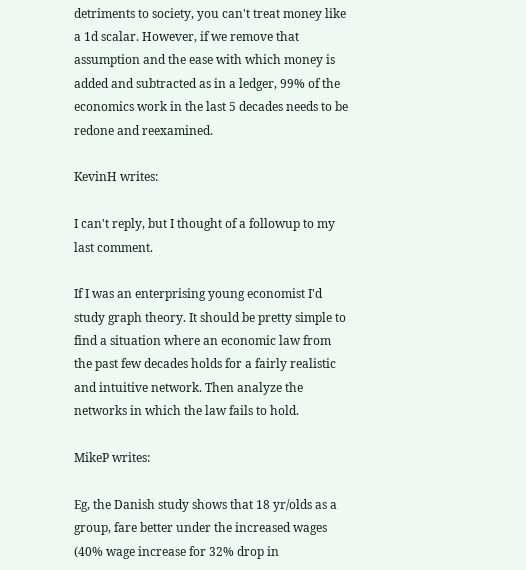detriments to society, you can't treat money like a 1d scalar. However, if we remove that assumption and the ease with which money is added and subtracted as in a ledger, 99% of the economics work in the last 5 decades needs to be redone and reexamined.

KevinH writes:

I can't reply, but I thought of a followup to my last comment.

If I was an enterprising young economist I'd study graph theory. It should be pretty simple to find a situation where an economic law from the past few decades holds for a fairly realistic and intuitive network. Then analyze the networks in which the law fails to hold.

MikeP writes:

Eg, the Danish study shows that 18 yr/olds as a group, fare better under the increased wages (40% wage increase for 32% drop in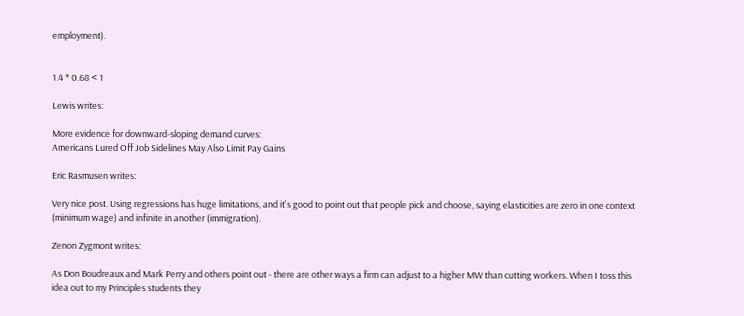employment).


1.4 * 0.68 < 1

Lewis writes:

More evidence for downward-sloping demand curves:
Americans Lured Off Job Sidelines May Also Limit Pay Gains

Eric Rasmusen writes:

Very nice post. Using regressions has huge limitations, and it's good to point out that people pick and choose, saying elasticities are zero in one context (minimum wage) and infinite in another (immigration).

Zenon Zygmont writes:

As Don Boudreaux and Mark Perry and others point out - there are other ways a firm can adjust to a higher MW than cutting workers. When I toss this idea out to my Principles students they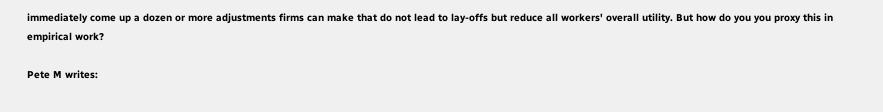immediately come up a dozen or more adjustments firms can make that do not lead to lay-offs but reduce all workers' overall utility. But how do you you proxy this in empirical work?

Pete M writes: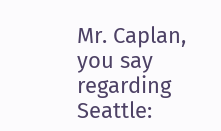Mr. Caplan, you say regarding Seattle: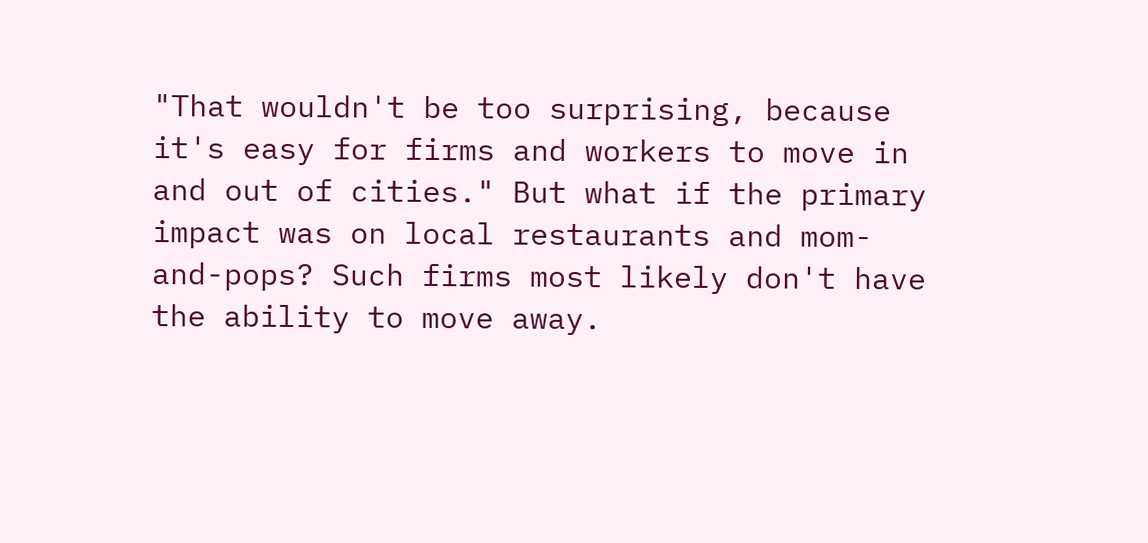"That wouldn't be too surprising, because it's easy for firms and workers to move in and out of cities." But what if the primary impact was on local restaurants and mom-and-pops? Such firms most likely don't have the ability to move away.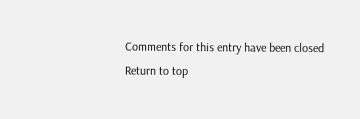Comments for this entry have been closed
Return to top